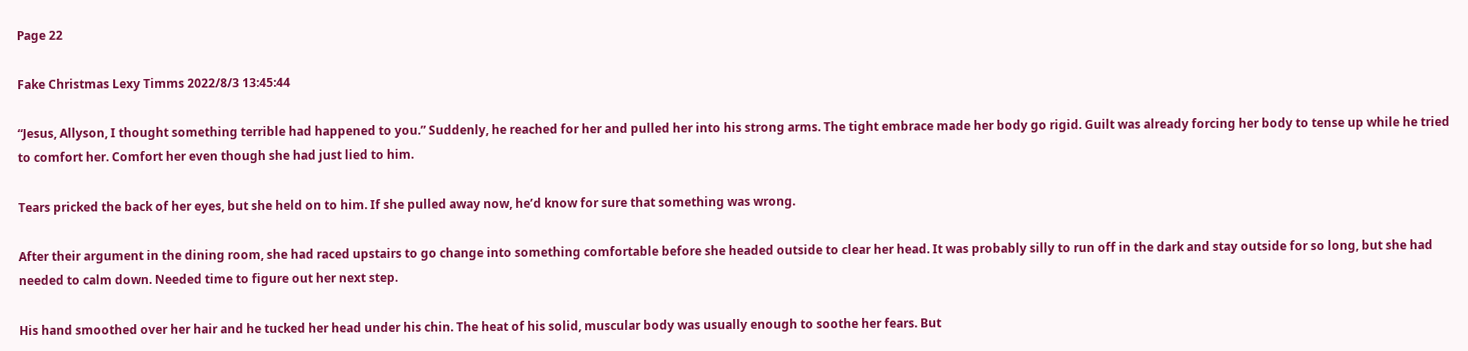Page 22

Fake Christmas Lexy Timms 2022/8/3 13:45:44

“Jesus, Allyson, I thought something terrible had happened to you.” Suddenly, he reached for her and pulled her into his strong arms. The tight embrace made her body go rigid. Guilt was already forcing her body to tense up while he tried to comfort her. Comfort her even though she had just lied to him.

Tears pricked the back of her eyes, but she held on to him. If she pulled away now, he’d know for sure that something was wrong.

After their argument in the dining room, she had raced upstairs to go change into something comfortable before she headed outside to clear her head. It was probably silly to run off in the dark and stay outside for so long, but she had needed to calm down. Needed time to figure out her next step.

His hand smoothed over her hair and he tucked her head under his chin. The heat of his solid, muscular body was usually enough to soothe her fears. But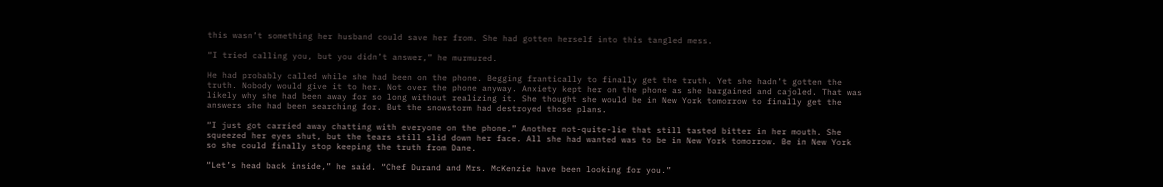this wasn’t something her husband could save her from. She had gotten herself into this tangled mess.

“I tried calling you, but you didn’t answer,” he murmured.

He had probably called while she had been on the phone. Begging frantically to finally get the truth. Yet she hadn’t gotten the truth. Nobody would give it to her. Not over the phone anyway. Anxiety kept her on the phone as she bargained and cajoled. That was likely why she had been away for so long without realizing it. She thought she would be in New York tomorrow to finally get the answers she had been searching for. But the snowstorm had destroyed those plans.

“I just got carried away chatting with everyone on the phone.” Another not-quite-lie that still tasted bitter in her mouth. She squeezed her eyes shut, but the tears still slid down her face. All she had wanted was to be in New York tomorrow. Be in New York so she could finally stop keeping the truth from Dane.

“Let’s head back inside,” he said. “Chef Durand and Mrs. McKenzie have been looking for you.”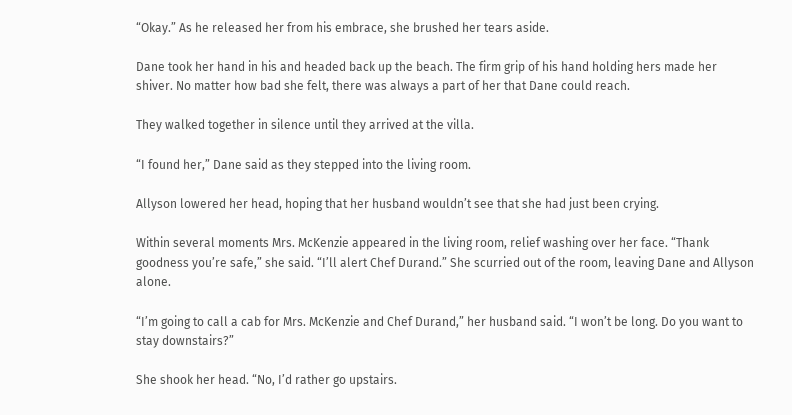“Okay.” As he released her from his embrace, she brushed her tears aside.

Dane took her hand in his and headed back up the beach. The firm grip of his hand holding hers made her shiver. No matter how bad she felt, there was always a part of her that Dane could reach.

They walked together in silence until they arrived at the villa.

“I found her,” Dane said as they stepped into the living room.

Allyson lowered her head, hoping that her husband wouldn’t see that she had just been crying.

Within several moments Mrs. McKenzie appeared in the living room, relief washing over her face. “Thank goodness you’re safe,” she said. “I’ll alert Chef Durand.” She scurried out of the room, leaving Dane and Allyson alone.

“I’m going to call a cab for Mrs. McKenzie and Chef Durand,” her husband said. “I won’t be long. Do you want to stay downstairs?”

She shook her head. “No, I’d rather go upstairs.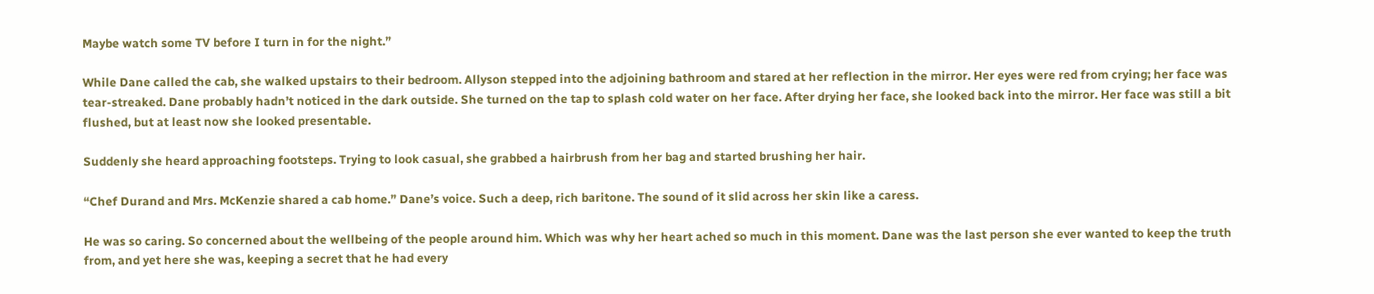Maybe watch some TV before I turn in for the night.”

While Dane called the cab, she walked upstairs to their bedroom. Allyson stepped into the adjoining bathroom and stared at her reflection in the mirror. Her eyes were red from crying; her face was tear-streaked. Dane probably hadn’t noticed in the dark outside. She turned on the tap to splash cold water on her face. After drying her face, she looked back into the mirror. Her face was still a bit flushed, but at least now she looked presentable.

Suddenly she heard approaching footsteps. Trying to look casual, she grabbed a hairbrush from her bag and started brushing her hair.

“Chef Durand and Mrs. McKenzie shared a cab home.” Dane’s voice. Such a deep, rich baritone. The sound of it slid across her skin like a caress.

He was so caring. So concerned about the wellbeing of the people around him. Which was why her heart ached so much in this moment. Dane was the last person she ever wanted to keep the truth from, and yet here she was, keeping a secret that he had every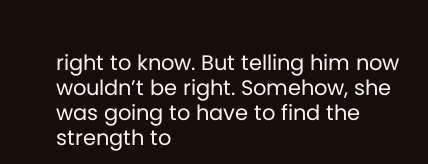right to know. But telling him now wouldn’t be right. Somehow, she was going to have to find the strength to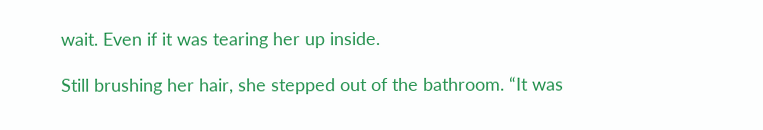wait. Even if it was tearing her up inside.

Still brushing her hair, she stepped out of the bathroom. “It was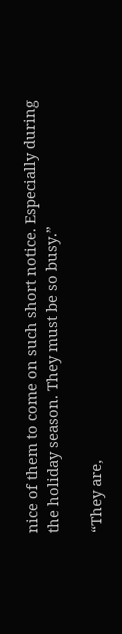nice of them to come on such short notice. Especially during the holiday season. They must be so busy.”

“They are,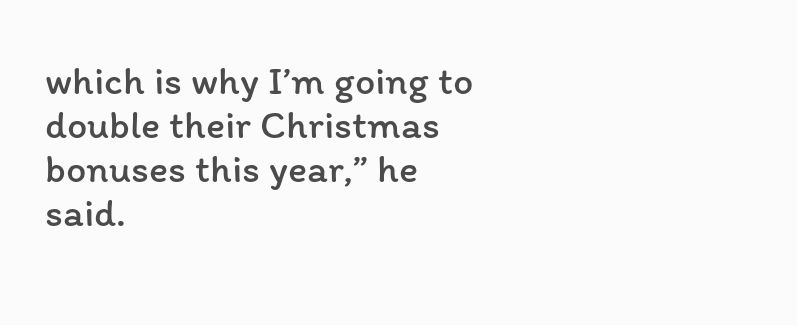which is why I’m going to double their Christmas bonuses this year,” he said.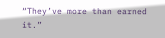“They’ve more than earned it.”